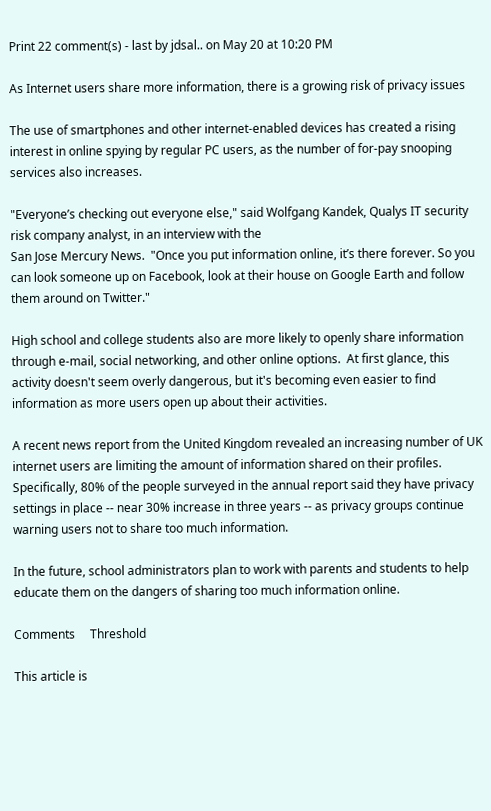Print 22 comment(s) - last by jdsal.. on May 20 at 10:20 PM

As Internet users share more information, there is a growing risk of privacy issues

The use of smartphones and other internet-enabled devices has created a rising interest in online spying by regular PC users, as the number of for-pay snooping services also increases.

"Everyone’s checking out everyone else," said Wolfgang Kandek, Qualys IT security risk company analyst, in an interview with the
San Jose Mercury News.  "Once you put information online, it’s there forever. So you can look someone up on Facebook, look at their house on Google Earth and follow them around on Twitter."

High school and college students also are more likely to openly share information through e-mail, social networking, and other online options.  At first glance, this activity doesn't seem overly dangerous, but it's becoming even easier to find information as more users open up about their activities.

A recent news report from the United Kingdom revealed an increasing number of UK internet users are limiting the amount of information shared on their profiles.  Specifically, 80% of the people surveyed in the annual report said they have privacy settings in place -- near 30% increase in three years -- as privacy groups continue warning users not to share too much information.

In the future, school administrators plan to work with parents and students to help educate them on the dangers of sharing too much information online.

Comments     Threshold

This article is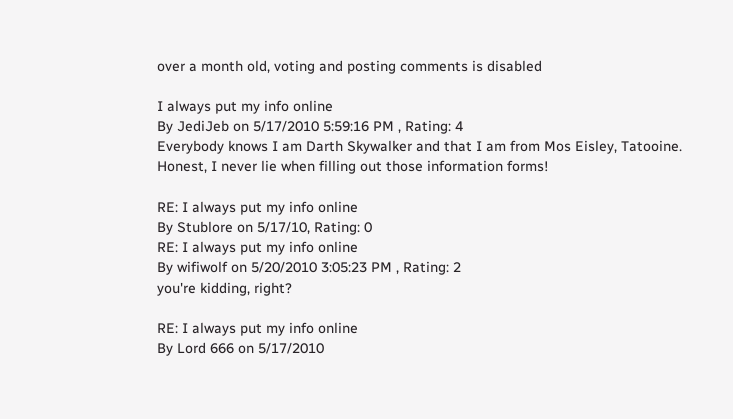over a month old, voting and posting comments is disabled

I always put my info online
By JediJeb on 5/17/2010 5:59:16 PM , Rating: 4
Everybody knows I am Darth Skywalker and that I am from Mos Eisley, Tatooine. Honest, I never lie when filling out those information forms!

RE: I always put my info online
By Stublore on 5/17/10, Rating: 0
RE: I always put my info online
By wifiwolf on 5/20/2010 3:05:23 PM , Rating: 2
you're kidding, right?

RE: I always put my info online
By Lord 666 on 5/17/2010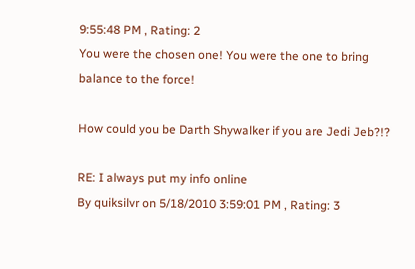9:55:48 PM , Rating: 2
You were the chosen one! You were the one to bring balance to the force!

How could you be Darth Shywalker if you are Jedi Jeb?!?

RE: I always put my info online
By quiksilvr on 5/18/2010 3:59:01 PM , Rating: 3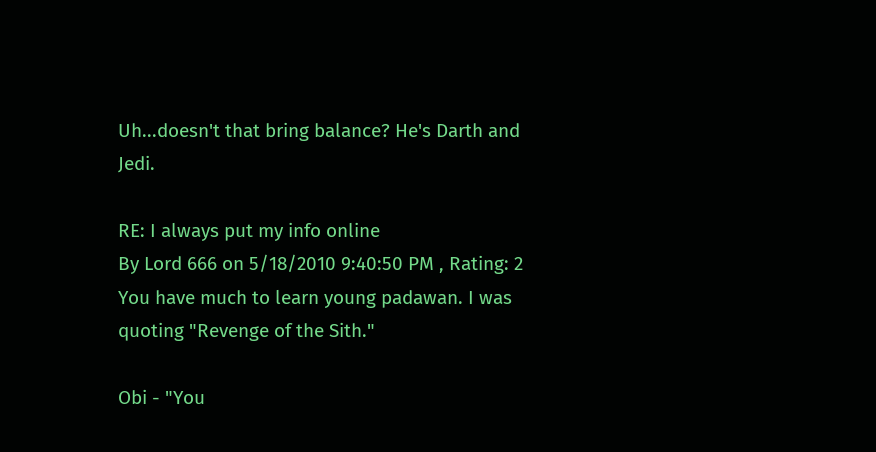Uh...doesn't that bring balance? He's Darth and Jedi.

RE: I always put my info online
By Lord 666 on 5/18/2010 9:40:50 PM , Rating: 2
You have much to learn young padawan. I was quoting "Revenge of the Sith."

Obi - "You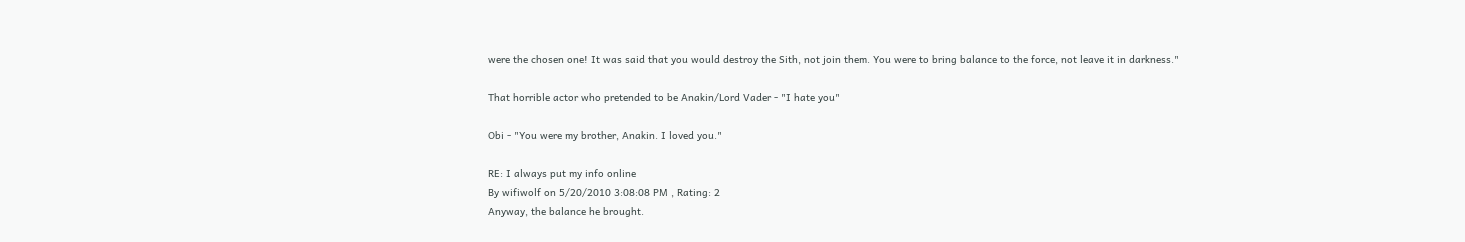were the chosen one! It was said that you would destroy the Sith, not join them. You were to bring balance to the force, not leave it in darkness."

That horrible actor who pretended to be Anakin/Lord Vader - "I hate you"

Obi - "You were my brother, Anakin. I loved you."

RE: I always put my info online
By wifiwolf on 5/20/2010 3:08:08 PM , Rating: 2
Anyway, the balance he brought.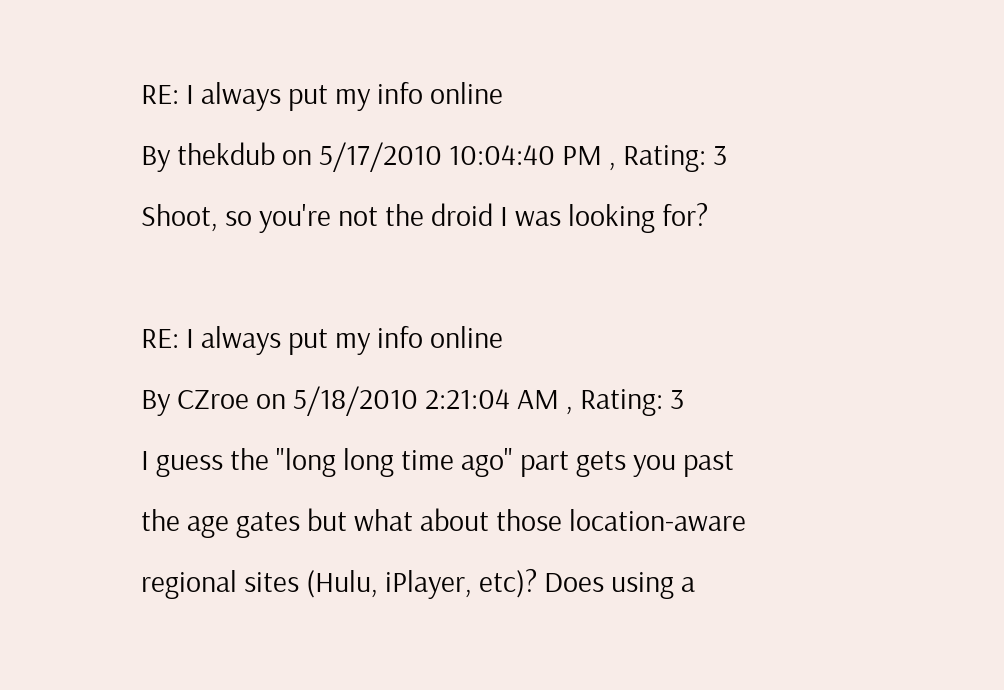RE: I always put my info online
By thekdub on 5/17/2010 10:04:40 PM , Rating: 3
Shoot, so you're not the droid I was looking for?

RE: I always put my info online
By CZroe on 5/18/2010 2:21:04 AM , Rating: 3
I guess the "long long time ago" part gets you past the age gates but what about those location-aware regional sites (Hulu, iPlayer, etc)? Does using a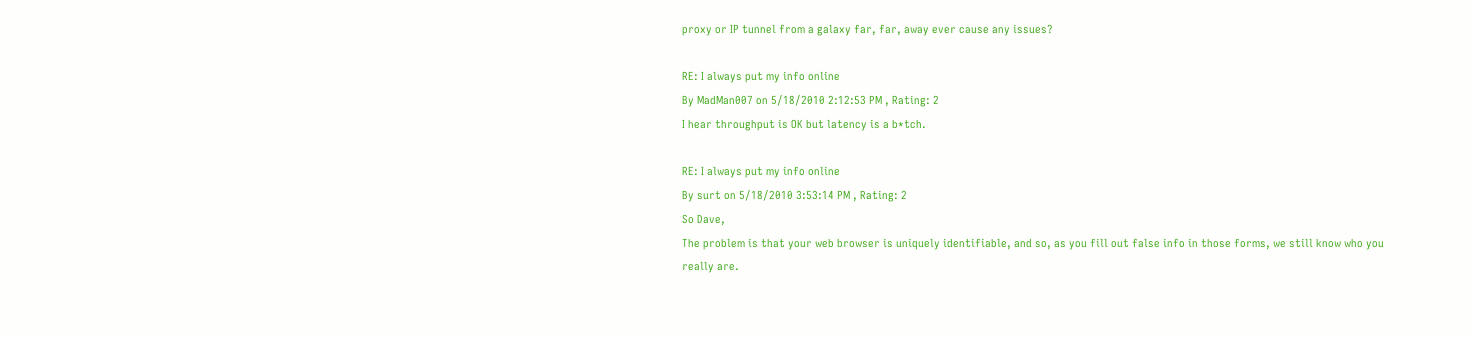proxy or IP tunnel from a galaxy far, far, away ever cause any issues?

RE: I always put my info online
By MadMan007 on 5/18/2010 2:12:53 PM , Rating: 2
I hear throughput is OK but latency is a b*tch.

RE: I always put my info online
By surt on 5/18/2010 3:53:14 PM , Rating: 2
So Dave,
The problem is that your web browser is uniquely identifiable, and so, as you fill out false info in those forms, we still know who you really are.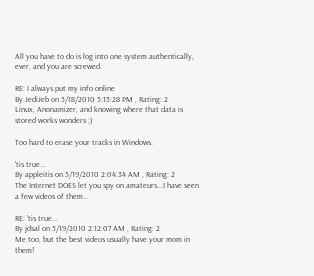All you have to do is log into one system authentically, ever, and you are screwed.

RE: I always put my info online
By JediJeb on 5/18/2010 5:15:28 PM , Rating: 2
Linux, Anonamizer, and knowing where that data is stored works wonders ;)

Too hard to erase your tracks in Windows.

'tis true...
By appleitis on 5/19/2010 2:04:34 AM , Rating: 2
The Internet DOES let you spy on amateurs...I have seen a few videos of them...

RE: 'tis true...
By jdsal on 5/19/2010 2:12:07 AM , Rating: 2
Me too, but the best videos usually have your mom in them!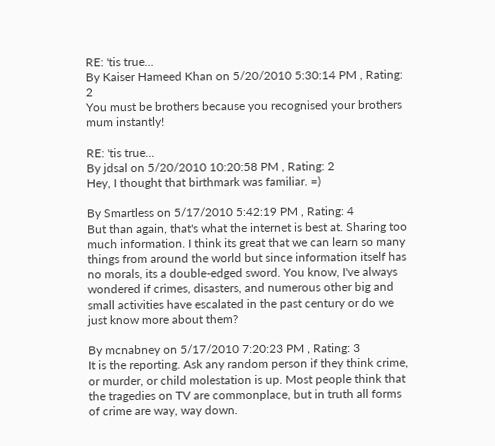RE: 'tis true...
By Kaiser Hameed Khan on 5/20/2010 5:30:14 PM , Rating: 2
You must be brothers because you recognised your brothers mum instantly!

RE: 'tis true...
By jdsal on 5/20/2010 10:20:58 PM , Rating: 2
Hey, I thought that birthmark was familiar. =)

By Smartless on 5/17/2010 5:42:19 PM , Rating: 4
But than again, that's what the internet is best at. Sharing too much information. I think its great that we can learn so many things from around the world but since information itself has no morals, its a double-edged sword. You know, I've always wondered if crimes, disasters, and numerous other big and small activities have escalated in the past century or do we just know more about them?

By mcnabney on 5/17/2010 7:20:23 PM , Rating: 3
It is the reporting. Ask any random person if they think crime, or murder, or child molestation is up. Most people think that the tragedies on TV are commonplace, but in truth all forms of crime are way, way down.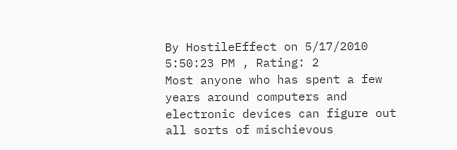By HostileEffect on 5/17/2010 5:50:23 PM , Rating: 2
Most anyone who has spent a few years around computers and electronic devices can figure out all sorts of mischievous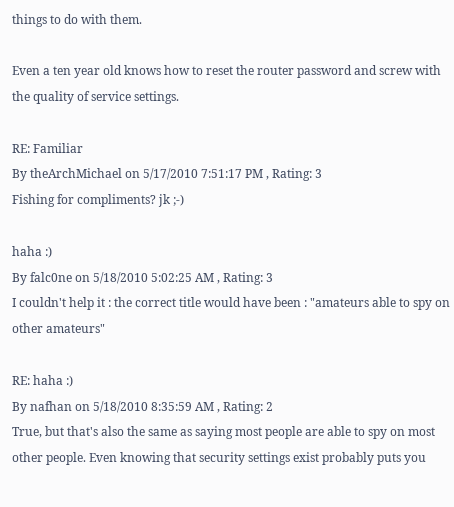things to do with them.

Even a ten year old knows how to reset the router password and screw with the quality of service settings.

RE: Familiar
By theArchMichael on 5/17/2010 7:51:17 PM , Rating: 3
Fishing for compliments? jk ;-)

haha :)
By falc0ne on 5/18/2010 5:02:25 AM , Rating: 3
I couldn't help it : the correct title would have been : "amateurs able to spy on other amateurs"

RE: haha :)
By nafhan on 5/18/2010 8:35:59 AM , Rating: 2
True, but that's also the same as saying most people are able to spy on most other people. Even knowing that security settings exist probably puts you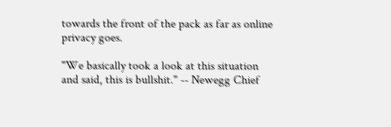towards the front of the pack as far as online privacy goes.

"We basically took a look at this situation and said, this is bullshit." -- Newegg Chief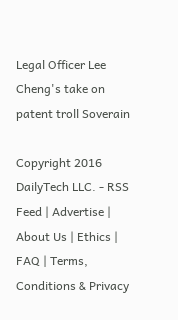Legal Officer Lee Cheng's take on patent troll Soverain

Copyright 2016 DailyTech LLC. - RSS Feed | Advertise | About Us | Ethics | FAQ | Terms, Conditions & Privacy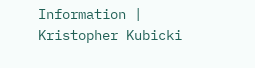Information | Kristopher Kubicki